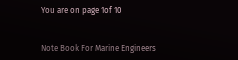You are on page 1of 10


Note Book For Marine Engineers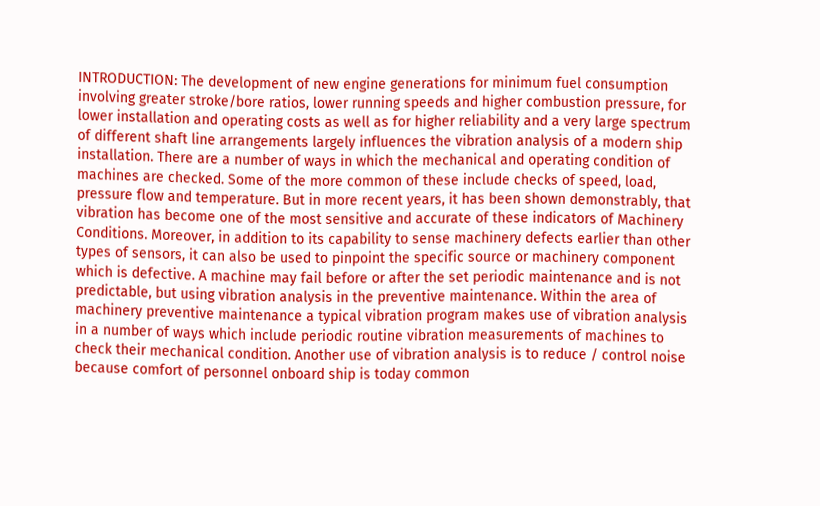INTRODUCTION: The development of new engine generations for minimum fuel consumption involving greater stroke/bore ratios, lower running speeds and higher combustion pressure, for lower installation and operating costs as well as for higher reliability and a very large spectrum of different shaft line arrangements largely influences the vibration analysis of a modern ship installation. There are a number of ways in which the mechanical and operating condition of machines are checked. Some of the more common of these include checks of speed, load, pressure flow and temperature. But in more recent years, it has been shown demonstrably, that vibration has become one of the most sensitive and accurate of these indicators of Machinery Conditions. Moreover, in addition to its capability to sense machinery defects earlier than other types of sensors, it can also be used to pinpoint the specific source or machinery component which is defective. A machine may fail before or after the set periodic maintenance and is not predictable, but using vibration analysis in the preventive maintenance. Within the area of machinery preventive maintenance a typical vibration program makes use of vibration analysis in a number of ways which include periodic routine vibration measurements of machines to check their mechanical condition. Another use of vibration analysis is to reduce / control noise because comfort of personnel onboard ship is today common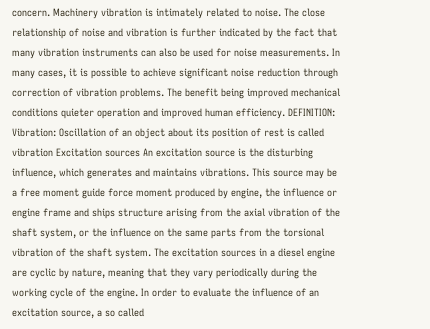concern. Machinery vibration is intimately related to noise. The close relationship of noise and vibration is further indicated by the fact that many vibration instruments can also be used for noise measurements. In many cases, it is possible to achieve significant noise reduction through correction of vibration problems. The benefit being improved mechanical conditions quieter operation and improved human efficiency. DEFINITION: Vibration: Oscillation of an object about its position of rest is called vibration Excitation sources An excitation source is the disturbing influence, which generates and maintains vibrations. This source may be a free moment guide force moment produced by engine, the influence or engine frame and ships structure arising from the axial vibration of the shaft system, or the influence on the same parts from the torsional vibration of the shaft system. The excitation sources in a diesel engine are cyclic by nature, meaning that they vary periodically during the working cycle of the engine. In order to evaluate the influence of an excitation source, a so called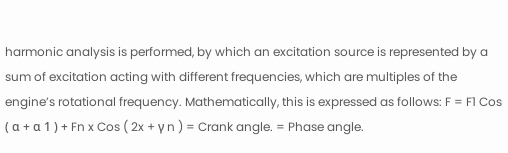harmonic analysis is performed, by which an excitation source is represented by a sum of excitation acting with different frequencies, which are multiples of the engine’s rotational frequency. Mathematically, this is expressed as follows: F = F1 Cos ( α + α 1 ) + Fn x Cos ( 2x + γ n ) = Crank angle. = Phase angle.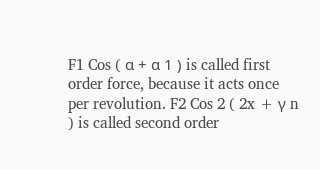F1 Cos ( α + α 1 ) is called first order force, because it acts once per revolution. F2 Cos 2 ( 2x + γ n ) is called second order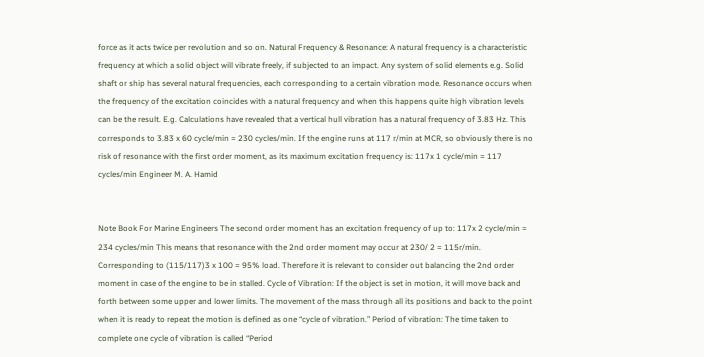force as it acts twice per revolution and so on. Natural Frequency & Resonance: A natural frequency is a characteristic frequency at which a solid object will vibrate freely, if subjected to an impact. Any system of solid elements e.g. Solid shaft or ship has several natural frequencies, each corresponding to a certain vibration mode. Resonance occurs when the frequency of the excitation coincides with a natural frequency and when this happens quite high vibration levels can be the result. E.g. Calculations have revealed that a vertical hull vibration has a natural frequency of 3.83 Hz. This corresponds to 3.83 x 60 cycle/min = 230 cycles/min. If the engine runs at 117 r/min at MCR, so obviously there is no risk of resonance with the first order moment, as its maximum excitation frequency is: 117x 1 cycle/min = 117 cycles/min Engineer M. A. Hamid


Note Book For Marine Engineers The second order moment has an excitation frequency of up to: 117x 2 cycle/min = 234 cycles/min This means that resonance with the 2nd order moment may occur at 230/ 2 = 115r/min. Corresponding to (115/117)3 x 100 = 95% load. Therefore it is relevant to consider out balancing the 2nd order moment in case of the engine to be in stalled. Cycle of Vibration: If the object is set in motion, it will move back and forth between some upper and lower limits. The movement of the mass through all its positions and back to the point when it is ready to repeat the motion is defined as one “cycle of vibration.” Period of vibration: The time taken to complete one cycle of vibration is called “Period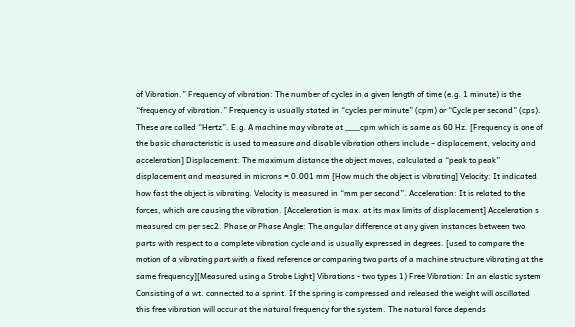of Vibration.” Frequency of vibration: The number of cycles in a given length of time (e.g. 1 minute) is the “frequency of vibration.” Frequency is usually stated in “cycles per minute” (cpm) or “Cycle per second” (cps). These are called “Hertz”. E.g. A machine may vibrate at ___cpm which is same as 60 Hz. [Frequency is one of the basic characteristic is used to measure and disable vibration others include – displacement, velocity and acceleration] Displacement: The maximum distance the object moves, calculated a “peak to peak” displacement and measured in microns = 0.001 mm [How much the object is vibrating] Velocity: It indicated how fast the object is vibrating. Velocity is measured in “mm per second”. Acceleration: It is related to the forces, which are causing the vibration. [Acceleration is max. at its max limits of displacement] Acceleration s measured cm per sec2. Phase or Phase Angle: The angular difference at any given instances between two parts with respect to a complete vibration cycle and is usually expressed in degrees. [used to compare the motion of a vibrating part with a fixed reference or comparing two parts of a machine structure vibrating at the same frequency][Measured using a Strobe Light] Vibrations - two types 1) Free Vibration: In an elastic system Consisting of a wt. connected to a sprint. If the spring is compressed and released the weight will oscillated this free vibration will occur at the natural frequency for the system. The natural force depends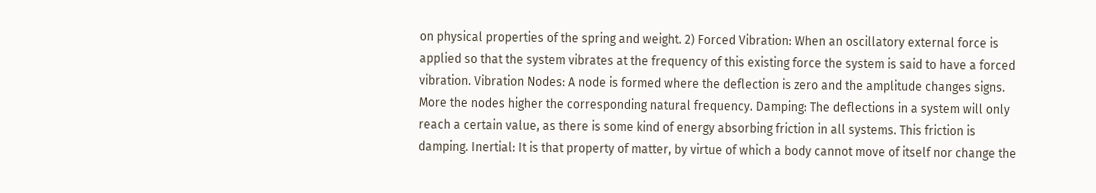on physical properties of the spring and weight. 2) Forced Vibration: When an oscillatory external force is applied so that the system vibrates at the frequency of this existing force the system is said to have a forced vibration. Vibration Nodes: A node is formed where the deflection is zero and the amplitude changes signs. More the nodes higher the corresponding natural frequency. Damping: The deflections in a system will only reach a certain value, as there is some kind of energy absorbing friction in all systems. This friction is damping. Inertial: It is that property of matter, by virtue of which a body cannot move of itself nor change the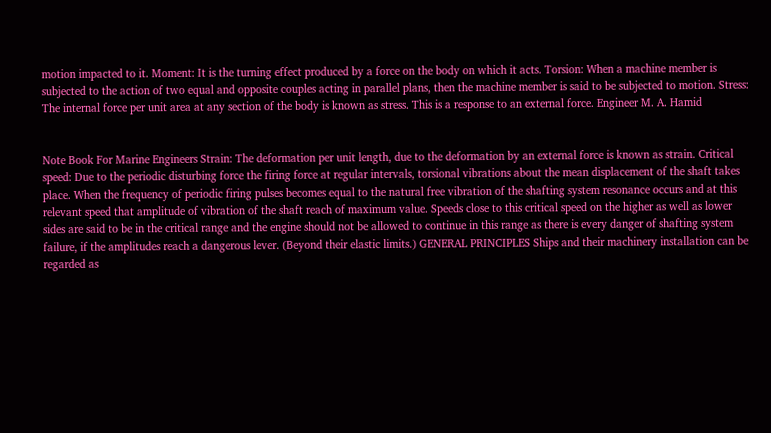motion impacted to it. Moment: It is the turning effect produced by a force on the body on which it acts. Torsion: When a machine member is subjected to the action of two equal and opposite couples acting in parallel plans, then the machine member is said to be subjected to motion. Stress: The internal force per unit area at any section of the body is known as stress. This is a response to an external force. Engineer M. A. Hamid


Note Book For Marine Engineers Strain: The deformation per unit length, due to the deformation by an external force is known as strain. Critical speed: Due to the periodic disturbing force the firing force at regular intervals, torsional vibrations about the mean displacement of the shaft takes place. When the frequency of periodic firing pulses becomes equal to the natural free vibration of the shafting system resonance occurs and at this relevant speed that amplitude of vibration of the shaft reach of maximum value. Speeds close to this critical speed on the higher as well as lower sides are said to be in the critical range and the engine should not be allowed to continue in this range as there is every danger of shafting system failure, if the amplitudes reach a dangerous lever. (Beyond their elastic limits.) GENERAL PRINCIPLES Ships and their machinery installation can be regarded as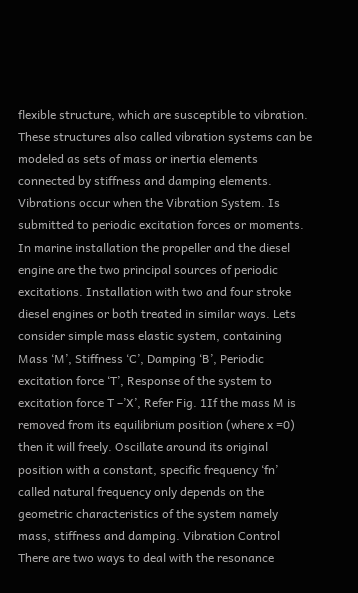flexible structure, which are susceptible to vibration. These structures also called vibration systems can be modeled as sets of mass or inertia elements connected by stiffness and damping elements. Vibrations occur when the Vibration System. Is submitted to periodic excitation forces or moments. In marine installation the propeller and the diesel engine are the two principal sources of periodic excitations. Installation with two and four stroke diesel engines or both treated in similar ways. Lets consider simple mass elastic system, containing Mass ‘M’, Stiffness ‘C’, Damping ‘B’, Periodic excitation force ‘T’, Response of the system to excitation force T –’X’, Refer Fig. 1If the mass M is removed from its equilibrium position (where x =0) then it will freely. Oscillate around its original position with a constant, specific frequency ‘fn’ called natural frequency only depends on the geometric characteristics of the system namely mass, stiffness and damping. Vibration Control There are two ways to deal with the resonance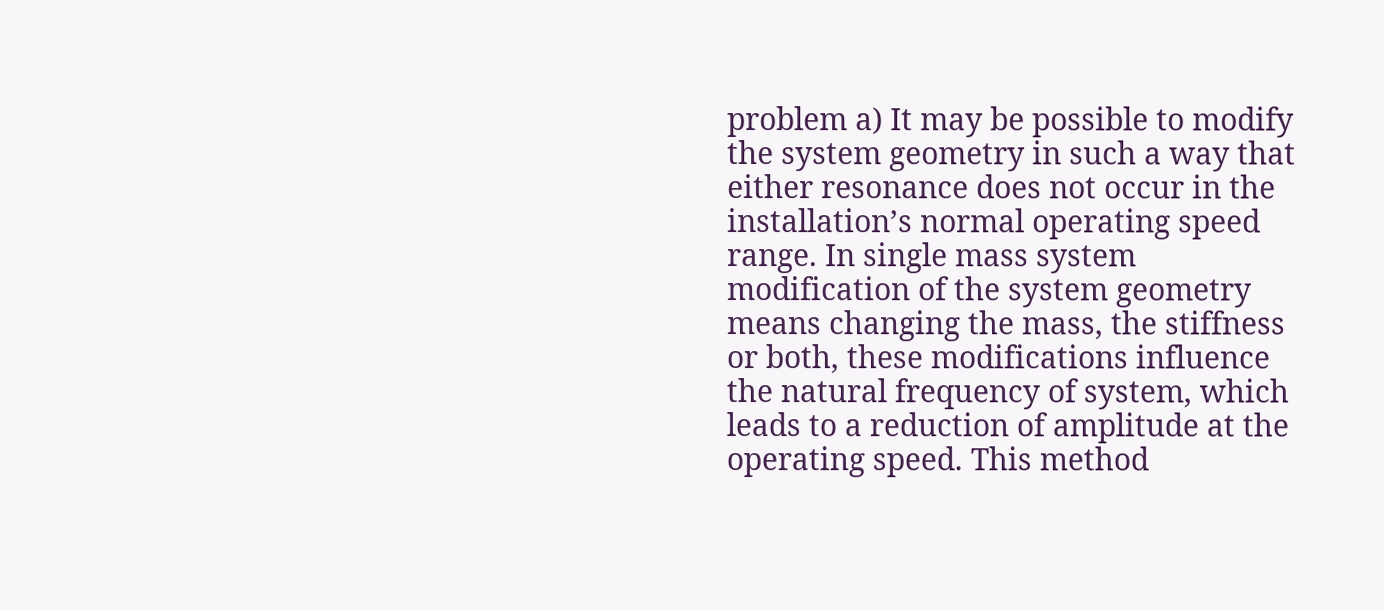problem a) It may be possible to modify the system geometry in such a way that either resonance does not occur in the installation’s normal operating speed range. In single mass system modification of the system geometry means changing the mass, the stiffness or both, these modifications influence the natural frequency of system, which leads to a reduction of amplitude at the operating speed. This method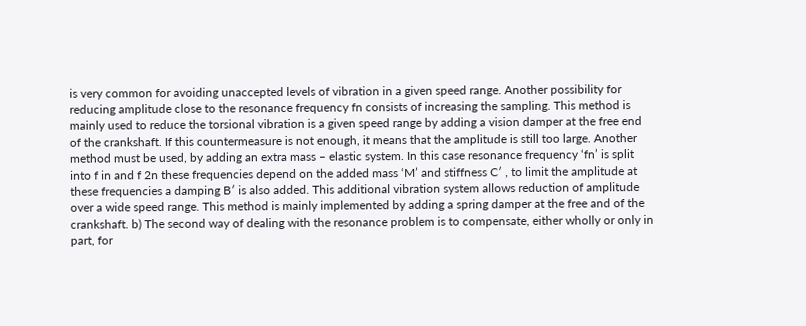is very common for avoiding unaccepted levels of vibration in a given speed range. Another possibility for reducing amplitude close to the resonance frequency fn consists of increasing the sampling. This method is mainly used to reduce the torsional vibration is a given speed range by adding a vision damper at the free end of the crankshaft. If this countermeasure is not enough, it means that the amplitude is still too large. Another method must be used, by adding an extra mass – elastic system. In this case resonance frequency ‘fn’ is split into f in and f 2n these frequencies depend on the added mass ‘M’ and stiffness C′ , to limit the amplitude at these frequencies a damping B′ is also added. This additional vibration system allows reduction of amplitude over a wide speed range. This method is mainly implemented by adding a spring damper at the free and of the crankshaft. b) The second way of dealing with the resonance problem is to compensate, either wholly or only in part, for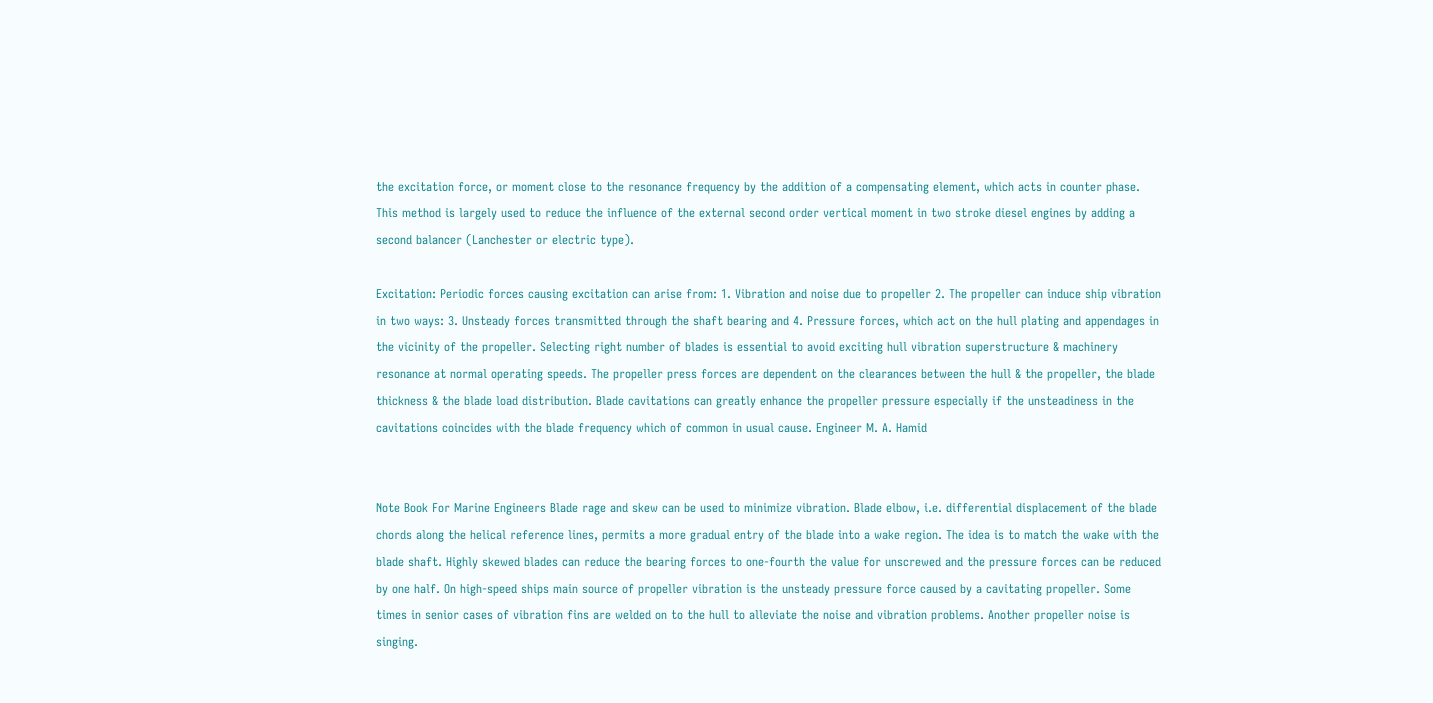the excitation force, or moment close to the resonance frequency by the addition of a compensating element, which acts in counter phase. This method is largely used to reduce the influence of the external second order vertical moment in two stroke diesel engines by adding a second balancer (Lanchester or electric type).

Excitation: Periodic forces causing excitation can arise from: 1. Vibration and noise due to propeller 2. The propeller can induce ship vibration in two ways: 3. Unsteady forces transmitted through the shaft bearing and 4. Pressure forces, which act on the hull plating and appendages in the vicinity of the propeller. Selecting right number of blades is essential to avoid exciting hull vibration superstructure & machinery resonance at normal operating speeds. The propeller press forces are dependent on the clearances between the hull & the propeller, the blade thickness & the blade load distribution. Blade cavitations can greatly enhance the propeller pressure especially if the unsteadiness in the cavitations coincides with the blade frequency which of common in usual cause. Engineer M. A. Hamid


Note Book For Marine Engineers Blade rage and skew can be used to minimize vibration. Blade elbow, i.e. differential displacement of the blade chords along the helical reference lines, permits a more gradual entry of the blade into a wake region. The idea is to match the wake with the blade shaft. Highly skewed blades can reduce the bearing forces to one-fourth the value for unscrewed and the pressure forces can be reduced by one half. On high-speed ships main source of propeller vibration is the unsteady pressure force caused by a cavitating propeller. Some times in senior cases of vibration fins are welded on to the hull to alleviate the noise and vibration problems. Another propeller noise is singing.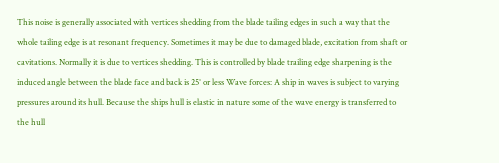This noise is generally associated with vertices shedding from the blade tailing edges in such a way that the whole tailing edge is at resonant frequency. Sometimes it may be due to damaged blade, excitation from shaft or cavitations. Normally it is due to vertices shedding. This is controlled by blade trailing edge sharpening is the induced angle between the blade face and back is 25° or less Wave forces: A ship in waves is subject to varying pressures around its hull. Because the ships hull is elastic in nature some of the wave energy is transferred to the hull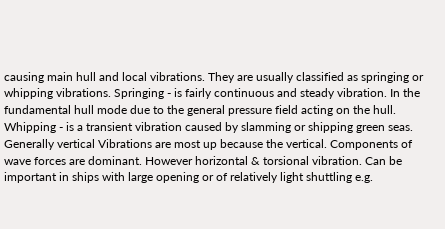causing main hull and local vibrations. They are usually classified as springing or whipping vibrations. Springing - is fairly continuous and steady vibration. In the fundamental hull mode due to the general pressure field acting on the hull. Whipping - is a transient vibration caused by slamming or shipping green seas. Generally vertical Vibrations are most up because the vertical. Components of wave forces are dominant. However horizontal & torsional vibration. Can be important in ships with large opening or of relatively light shuttling e.g.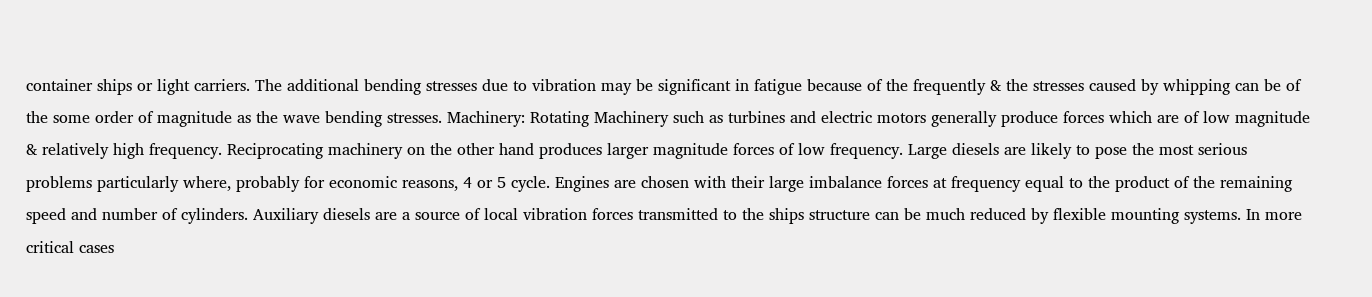container ships or light carriers. The additional bending stresses due to vibration may be significant in fatigue because of the frequently & the stresses caused by whipping can be of the some order of magnitude as the wave bending stresses. Machinery: Rotating Machinery such as turbines and electric motors generally produce forces which are of low magnitude & relatively high frequency. Reciprocating machinery on the other hand produces larger magnitude forces of low frequency. Large diesels are likely to pose the most serious problems particularly where, probably for economic reasons, 4 or 5 cycle. Engines are chosen with their large imbalance forces at frequency equal to the product of the remaining speed and number of cylinders. Auxiliary diesels are a source of local vibration forces transmitted to the ships structure can be much reduced by flexible mounting systems. In more critical cases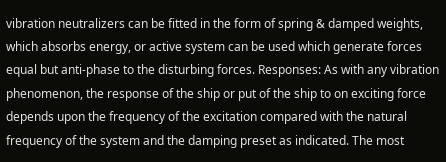vibration neutralizers can be fitted in the form of spring & damped weights, which absorbs energy, or active system can be used which generate forces equal but anti-phase to the disturbing forces. Responses: As with any vibration phenomenon, the response of the ship or put of the ship to on exciting force depends upon the frequency of the excitation compared with the natural frequency of the system and the damping preset as indicated. The most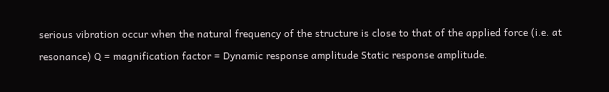serious vibration occur when the natural frequency of the structure is close to that of the applied force (i.e. at resonance) Q = magnification factor = Dynamic response amplitude Static response amplitude.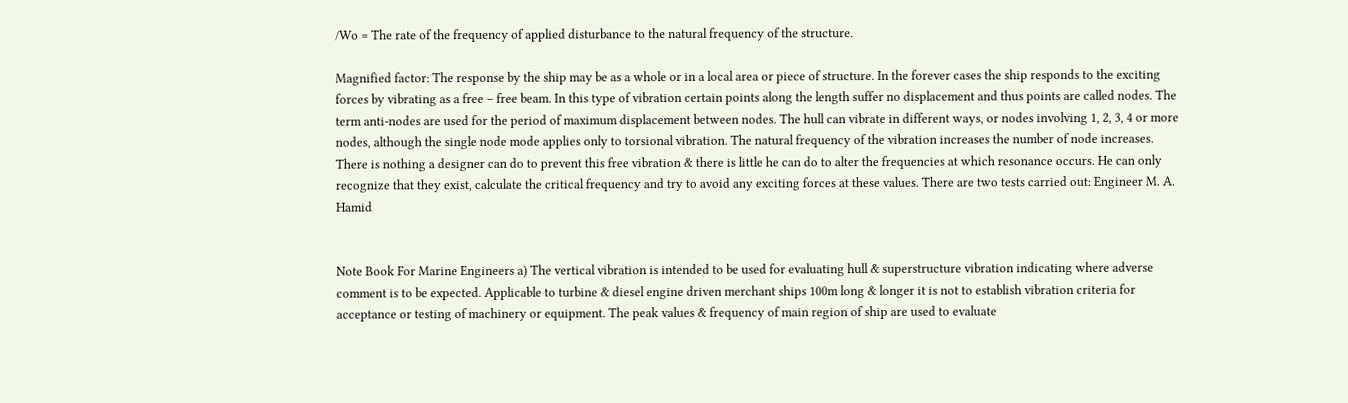/Wo = The rate of the frequency of applied disturbance to the natural frequency of the structure.

Magnified factor: The response by the ship may be as a whole or in a local area or piece of structure. In the forever cases the ship responds to the exciting forces by vibrating as a free – free beam. In this type of vibration certain points along the length suffer no displacement and thus points are called nodes. The term anti-nodes are used for the period of maximum displacement between nodes. The hull can vibrate in different ways, or nodes involving 1, 2, 3, 4 or more nodes, although the single node mode applies only to torsional vibration. The natural frequency of the vibration increases the number of node increases. There is nothing a designer can do to prevent this free vibration & there is little he can do to alter the frequencies at which resonance occurs. He can only recognize that they exist, calculate the critical frequency and try to avoid any exciting forces at these values. There are two tests carried out: Engineer M. A. Hamid


Note Book For Marine Engineers a) The vertical vibration is intended to be used for evaluating hull & superstructure vibration indicating where adverse comment is to be expected. Applicable to turbine & diesel engine driven merchant ships 100m long & longer it is not to establish vibration criteria for acceptance or testing of machinery or equipment. The peak values & frequency of main region of ship are used to evaluate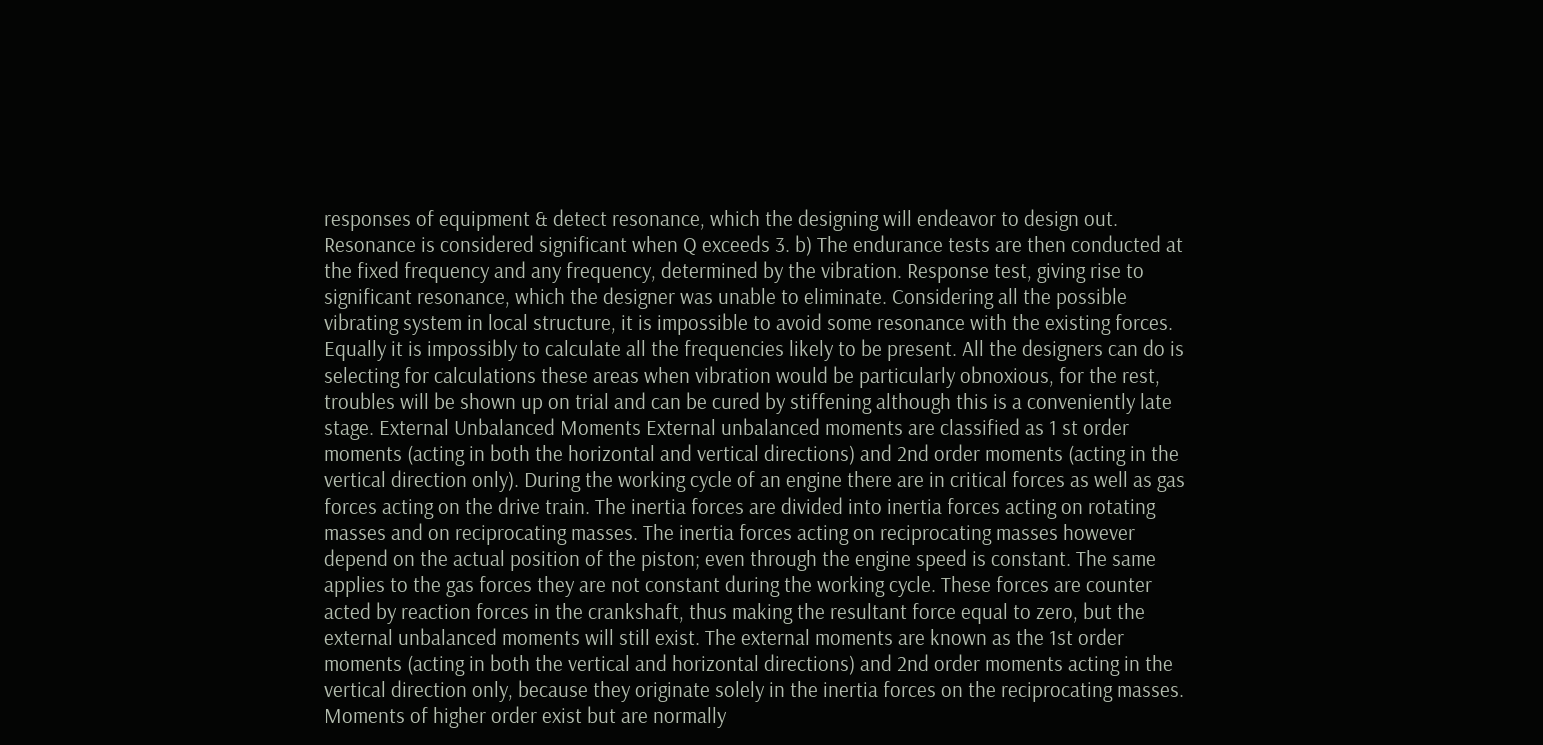responses of equipment & detect resonance, which the designing will endeavor to design out. Resonance is considered significant when Q exceeds 3. b) The endurance tests are then conducted at the fixed frequency and any frequency, determined by the vibration. Response test, giving rise to significant resonance, which the designer was unable to eliminate. Considering all the possible vibrating system in local structure, it is impossible to avoid some resonance with the existing forces. Equally it is impossibly to calculate all the frequencies likely to be present. All the designers can do is selecting for calculations these areas when vibration would be particularly obnoxious, for the rest, troubles will be shown up on trial and can be cured by stiffening although this is a conveniently late stage. External Unbalanced Moments External unbalanced moments are classified as 1 st order moments (acting in both the horizontal and vertical directions) and 2nd order moments (acting in the vertical direction only). During the working cycle of an engine there are in critical forces as well as gas forces acting on the drive train. The inertia forces are divided into inertia forces acting on rotating masses and on reciprocating masses. The inertia forces acting on reciprocating masses however depend on the actual position of the piston; even through the engine speed is constant. The same applies to the gas forces they are not constant during the working cycle. These forces are counter acted by reaction forces in the crankshaft, thus making the resultant force equal to zero, but the external unbalanced moments will still exist. The external moments are known as the 1st order moments (acting in both the vertical and horizontal directions) and 2nd order moments acting in the vertical direction only, because they originate solely in the inertia forces on the reciprocating masses. Moments of higher order exist but are normally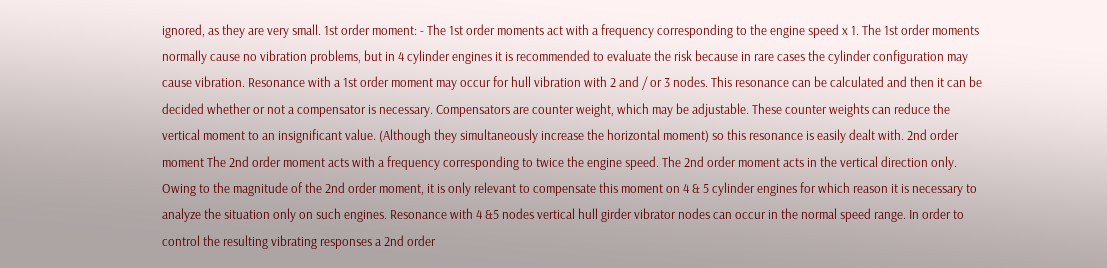ignored, as they are very small. 1st order moment: - The 1st order moments act with a frequency corresponding to the engine speed x 1. The 1st order moments normally cause no vibration problems, but in 4 cylinder engines it is recommended to evaluate the risk because in rare cases the cylinder configuration may cause vibration. Resonance with a 1st order moment may occur for hull vibration with 2 and / or 3 nodes. This resonance can be calculated and then it can be decided whether or not a compensator is necessary. Compensators are counter weight, which may be adjustable. These counter weights can reduce the vertical moment to an insignificant value. (Although they simultaneously increase the horizontal moment) so this resonance is easily dealt with. 2nd order moment The 2nd order moment acts with a frequency corresponding to twice the engine speed. The 2nd order moment acts in the vertical direction only. Owing to the magnitude of the 2nd order moment, it is only relevant to compensate this moment on 4 & 5 cylinder engines for which reason it is necessary to analyze the situation only on such engines. Resonance with 4 &5 nodes vertical hull girder vibrator nodes can occur in the normal speed range. In order to control the resulting vibrating responses a 2nd order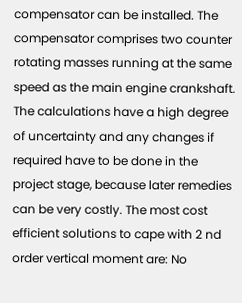compensator can be installed. The compensator comprises two counter rotating masses running at the same speed as the main engine crankshaft. The calculations have a high degree of uncertainty and any changes if required have to be done in the project stage, because later remedies can be very costly. The most cost efficient solutions to cape with 2 nd order vertical moment are: No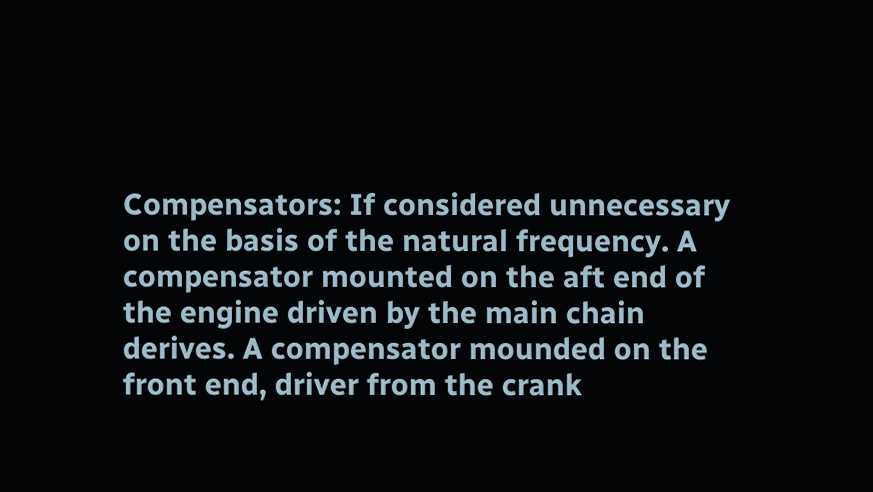Compensators: If considered unnecessary on the basis of the natural frequency. A compensator mounted on the aft end of the engine driven by the main chain derives. A compensator mounded on the front end, driver from the crank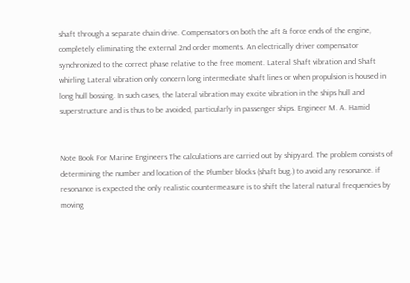shaft through a separate chain drive. Compensators on both the aft & force ends of the engine, completely eliminating the external 2nd order moments. An electrically driver compensator synchronized to the correct phase relative to the free moment. Lateral Shaft vibration and Shaft whirling Lateral vibration only concern long intermediate shaft lines or when propulsion is housed in long hull bossing. In such cases, the lateral vibration may excite vibration in the ships hull and superstructure and is thus to be avoided, particularly in passenger ships. Engineer M. A. Hamid


Note Book For Marine Engineers The calculations are carried out by shipyard. The problem consists of determining the number and location of the Plumber blocks (shaft bug.) to avoid any resonance. if resonance is expected the only realistic countermeasure is to shift the lateral natural frequencies by moving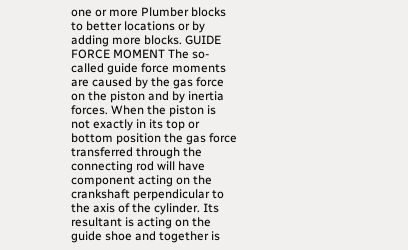one or more Plumber blocks to better locations or by adding more blocks. GUIDE FORCE MOMENT The so-called guide force moments are caused by the gas force on the piston and by inertia forces. When the piston is not exactly in its top or bottom position the gas force transferred through the connecting rod will have component acting on the crankshaft perpendicular to the axis of the cylinder. Its resultant is acting on the guide shoe and together is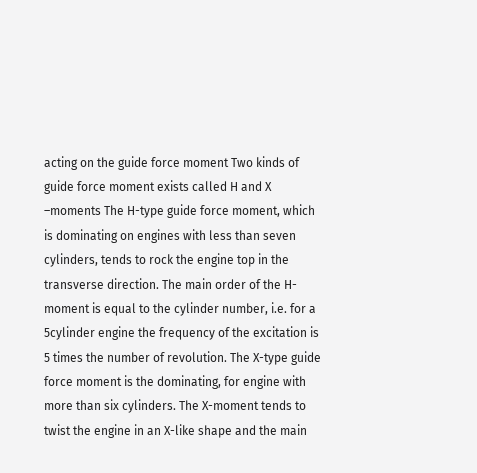acting on the guide force moment Two kinds of guide force moment exists called H and X –moments The H-type guide force moment, which is dominating on engines with less than seven cylinders, tends to rock the engine top in the transverse direction. The main order of the H-moment is equal to the cylinder number, i.e. for a 5cylinder engine the frequency of the excitation is 5 times the number of revolution. The X-type guide force moment is the dominating, for engine with more than six cylinders. The X-moment tends to twist the engine in an X-like shape and the main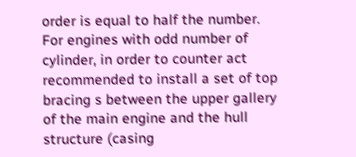order is equal to half the number. For engines with odd number of cylinder, in order to counter act recommended to install a set of top bracing s between the upper gallery of the main engine and the hull structure (casing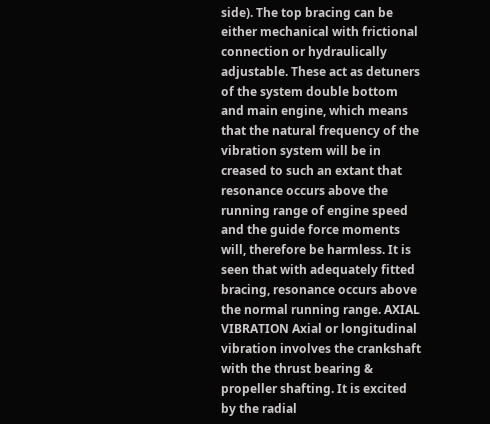side). The top bracing can be either mechanical with frictional connection or hydraulically adjustable. These act as detuners of the system double bottom and main engine, which means that the natural frequency of the vibration system will be in creased to such an extant that resonance occurs above the running range of engine speed and the guide force moments will, therefore be harmless. It is seen that with adequately fitted bracing, resonance occurs above the normal running range. AXIAL VIBRATION Axial or longitudinal vibration involves the crankshaft with the thrust bearing & propeller shafting. It is excited by the radial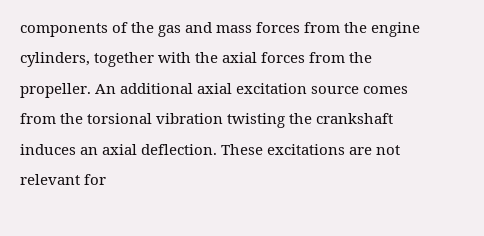components of the gas and mass forces from the engine cylinders, together with the axial forces from the propeller. An additional axial excitation source comes from the torsional vibration twisting the crankshaft induces an axial deflection. These excitations are not relevant for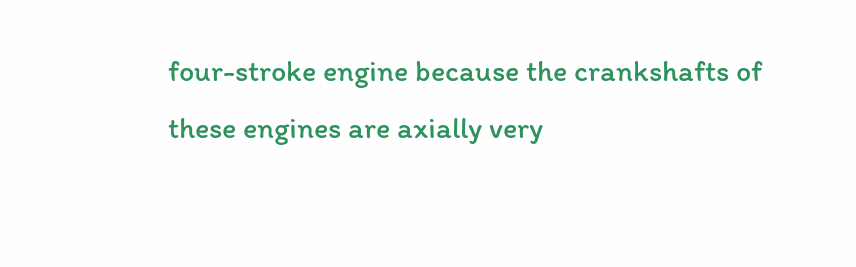four-stroke engine because the crankshafts of these engines are axially very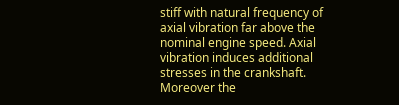stiff with natural frequency of axial vibration far above the nominal engine speed. Axial vibration induces additional stresses in the crankshaft. Moreover the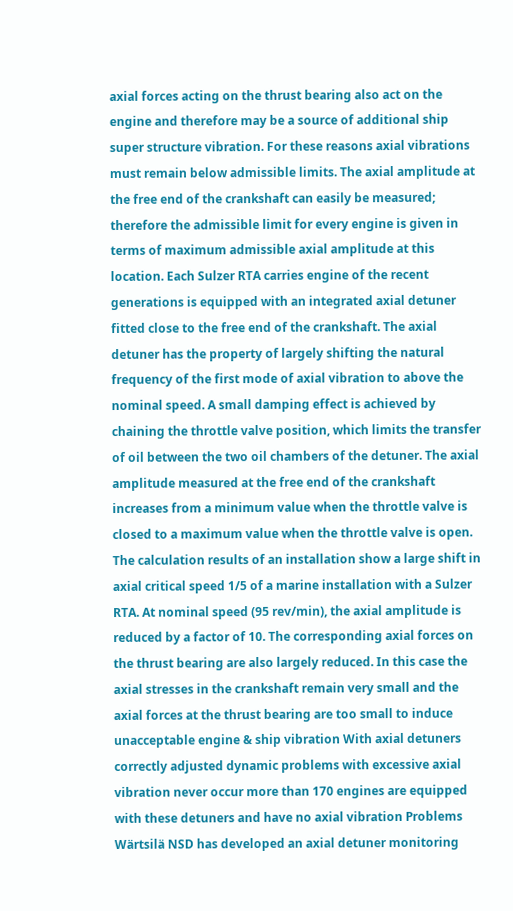axial forces acting on the thrust bearing also act on the engine and therefore may be a source of additional ship super structure vibration. For these reasons axial vibrations must remain below admissible limits. The axial amplitude at the free end of the crankshaft can easily be measured; therefore the admissible limit for every engine is given in terms of maximum admissible axial amplitude at this location. Each Sulzer RTA carries engine of the recent generations is equipped with an integrated axial detuner fitted close to the free end of the crankshaft. The axial detuner has the property of largely shifting the natural frequency of the first mode of axial vibration to above the nominal speed. A small damping effect is achieved by chaining the throttle valve position, which limits the transfer of oil between the two oil chambers of the detuner. The axial amplitude measured at the free end of the crankshaft increases from a minimum value when the throttle valve is closed to a maximum value when the throttle valve is open. The calculation results of an installation show a large shift in axial critical speed 1/5 of a marine installation with a Sulzer RTA. At nominal speed (95 rev/min), the axial amplitude is reduced by a factor of 10. The corresponding axial forces on the thrust bearing are also largely reduced. In this case the axial stresses in the crankshaft remain very small and the axial forces at the thrust bearing are too small to induce unacceptable engine & ship vibration With axial detuners correctly adjusted dynamic problems with excessive axial vibration never occur more than 170 engines are equipped with these detuners and have no axial vibration Problems Wärtsilä NSD has developed an axial detuner monitoring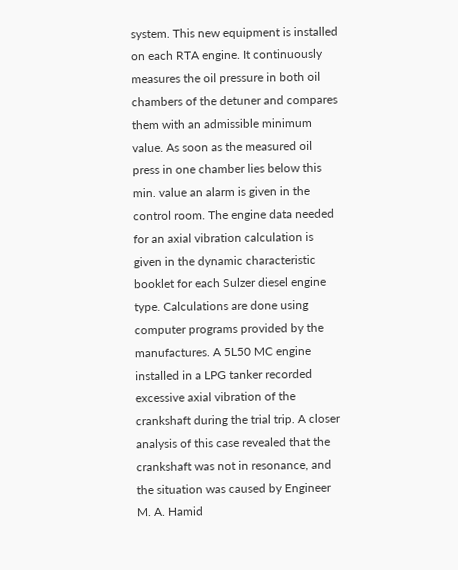system. This new equipment is installed on each RTA engine. It continuously measures the oil pressure in both oil chambers of the detuner and compares them with an admissible minimum value. As soon as the measured oil press in one chamber lies below this min. value an alarm is given in the control room. The engine data needed for an axial vibration calculation is given in the dynamic characteristic booklet for each Sulzer diesel engine type. Calculations are done using computer programs provided by the manufactures. A 5L50 MC engine installed in a LPG tanker recorded excessive axial vibration of the crankshaft during the trial trip. A closer analysis of this case revealed that the crankshaft was not in resonance, and the situation was caused by Engineer M. A. Hamid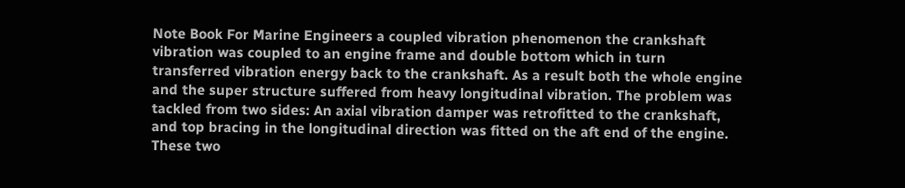Note Book For Marine Engineers a coupled vibration phenomenon the crankshaft vibration was coupled to an engine frame and double bottom which in turn transferred vibration energy back to the crankshaft. As a result both the whole engine and the super structure suffered from heavy longitudinal vibration. The problem was tackled from two sides: An axial vibration damper was retrofitted to the crankshaft, and top bracing in the longitudinal direction was fitted on the aft end of the engine. These two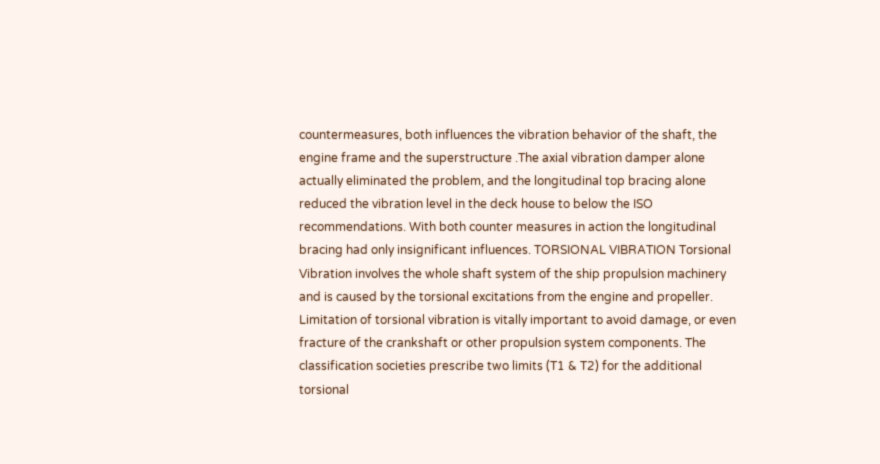countermeasures, both influences the vibration behavior of the shaft, the engine frame and the superstructure .The axial vibration damper alone actually eliminated the problem, and the longitudinal top bracing alone reduced the vibration level in the deck house to below the ISO recommendations. With both counter measures in action the longitudinal bracing had only insignificant influences. TORSIONAL VIBRATION Torsional Vibration involves the whole shaft system of the ship propulsion machinery and is caused by the torsional excitations from the engine and propeller. Limitation of torsional vibration is vitally important to avoid damage, or even fracture of the crankshaft or other propulsion system components. The classification societies prescribe two limits (T1 & T2) for the additional torsional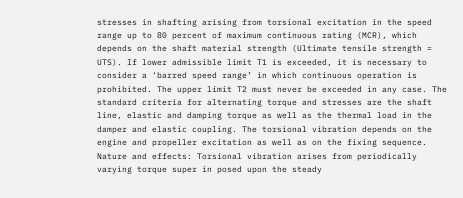stresses in shafting arising from torsional excitation in the speed range up to 80 percent of maximum continuous rating (MCR), which depends on the shaft material strength (Ultimate tensile strength = UTS). If lower admissible limit T1 is exceeded, it is necessary to consider a ‘barred speed range’ in which continuous operation is prohibited. The upper limit T2 must never be exceeded in any case. The standard criteria for alternating torque and stresses are the shaft line, elastic and damping torque as well as the thermal load in the damper and elastic coupling. The torsional vibration depends on the engine and propeller excitation as well as on the fixing sequence. Nature and effects: Torsional vibration arises from periodically varying torque super in posed upon the steady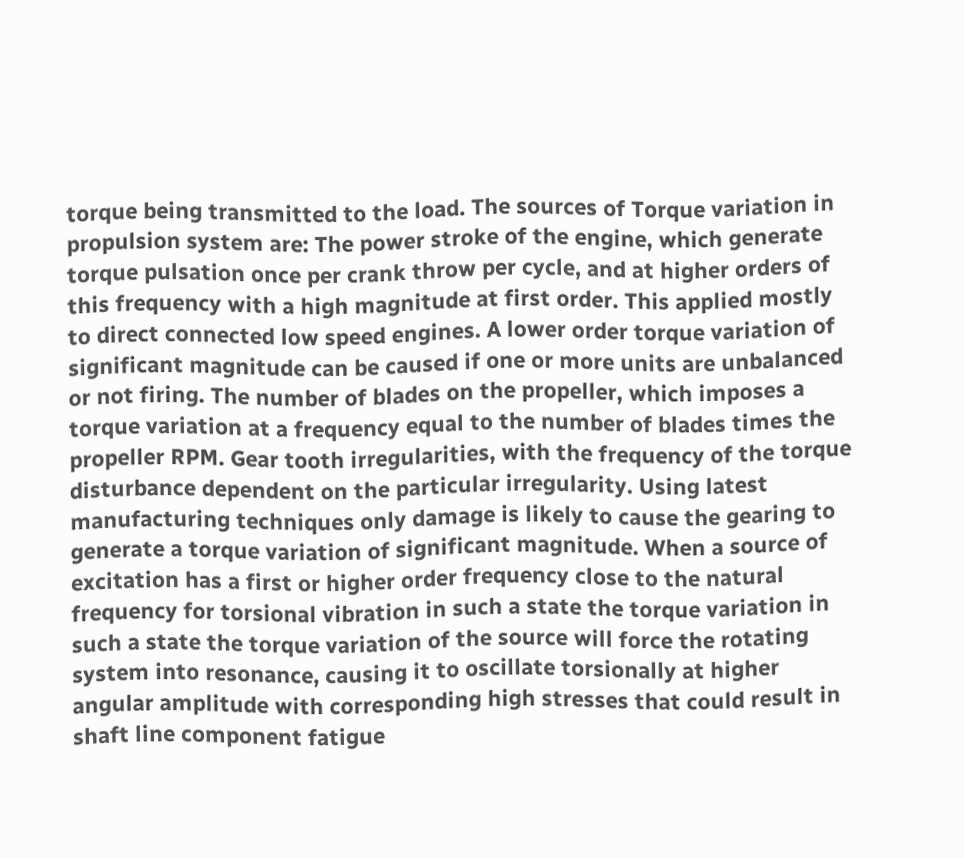torque being transmitted to the load. The sources of Torque variation in propulsion system are: The power stroke of the engine, which generate torque pulsation once per crank throw per cycle, and at higher orders of this frequency with a high magnitude at first order. This applied mostly to direct connected low speed engines. A lower order torque variation of significant magnitude can be caused if one or more units are unbalanced or not firing. The number of blades on the propeller, which imposes a torque variation at a frequency equal to the number of blades times the propeller RPM. Gear tooth irregularities, with the frequency of the torque disturbance dependent on the particular irregularity. Using latest manufacturing techniques only damage is likely to cause the gearing to generate a torque variation of significant magnitude. When a source of excitation has a first or higher order frequency close to the natural frequency for torsional vibration in such a state the torque variation in such a state the torque variation of the source will force the rotating system into resonance, causing it to oscillate torsionally at higher angular amplitude with corresponding high stresses that could result in shaft line component fatigue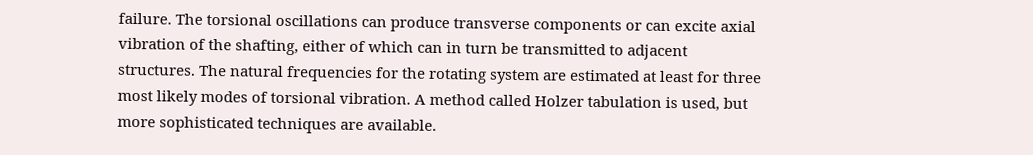failure. The torsional oscillations can produce transverse components or can excite axial vibration of the shafting, either of which can in turn be transmitted to adjacent structures. The natural frequencies for the rotating system are estimated at least for three most likely modes of torsional vibration. A method called Holzer tabulation is used, but more sophisticated techniques are available.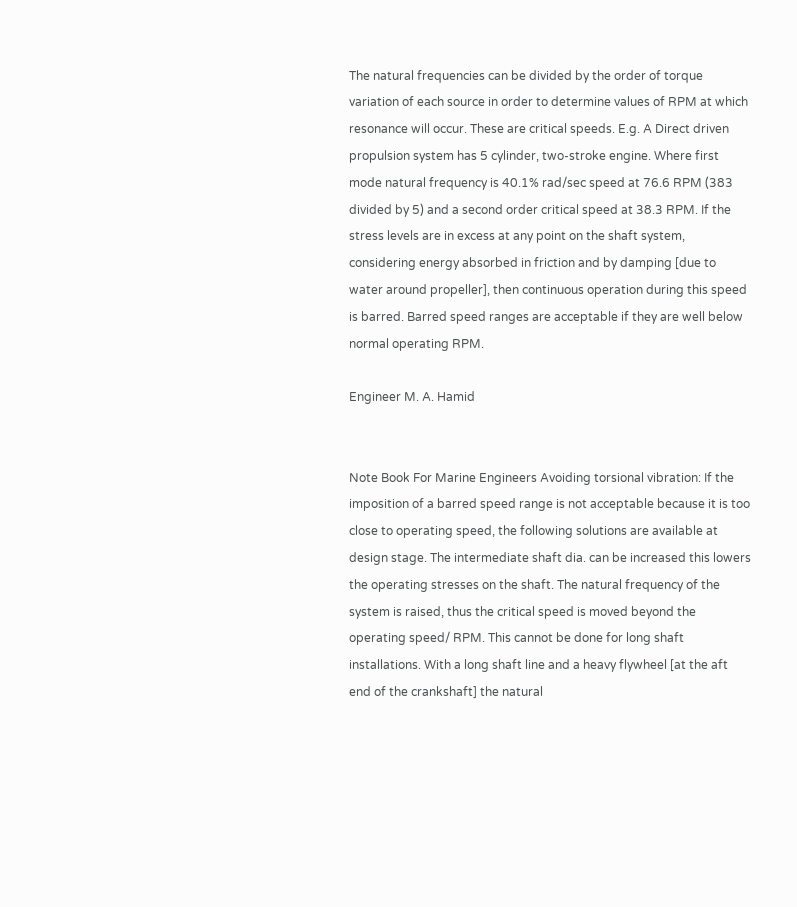The natural frequencies can be divided by the order of torque variation of each source in order to determine values of RPM at which resonance will occur. These are critical speeds. E.g. A Direct driven propulsion system has 5 cylinder, two-stroke engine. Where first mode natural frequency is 40.1% rad/sec speed at 76.6 RPM (383 divided by 5) and a second order critical speed at 38.3 RPM. If the stress levels are in excess at any point on the shaft system, considering energy absorbed in friction and by damping [due to water around propeller], then continuous operation during this speed is barred. Barred speed ranges are acceptable if they are well below normal operating RPM.

Engineer M. A. Hamid


Note Book For Marine Engineers Avoiding torsional vibration: If the imposition of a barred speed range is not acceptable because it is too close to operating speed, the following solutions are available at design stage. The intermediate shaft dia. can be increased this lowers the operating stresses on the shaft. The natural frequency of the system is raised, thus the critical speed is moved beyond the operating speed/ RPM. This cannot be done for long shaft installations. With a long shaft line and a heavy flywheel [at the aft end of the crankshaft] the natural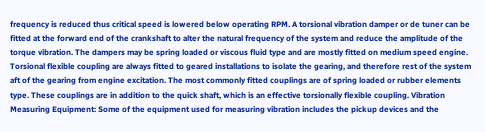frequency is reduced thus critical speed is lowered below operating RPM. A torsional vibration damper or de tuner can be fitted at the forward end of the crankshaft to alter the natural frequency of the system and reduce the amplitude of the torque vibration. The dampers may be spring loaded or viscous fluid type and are mostly fitted on medium speed engine. Torsional flexible coupling are always fitted to geared installations to isolate the gearing, and therefore rest of the system aft of the gearing from engine excitation. The most commonly fitted couplings are of spring loaded or rubber elements type. These couplings are in addition to the quick shaft, which is an effective torsionally flexible coupling. Vibration Measuring Equipment: Some of the equipment used for measuring vibration includes the pickup devices and the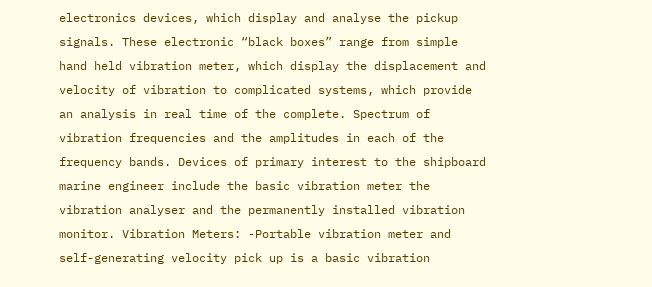electronics devices, which display and analyse the pickup signals. These electronic “black boxes” range from simple hand held vibration meter, which display the displacement and velocity of vibration to complicated systems, which provide an analysis in real time of the complete. Spectrum of vibration frequencies and the amplitudes in each of the frequency bands. Devices of primary interest to the shipboard marine engineer include the basic vibration meter the vibration analyser and the permanently installed vibration monitor. Vibration Meters: -Portable vibration meter and self-generating velocity pick up is a basic vibration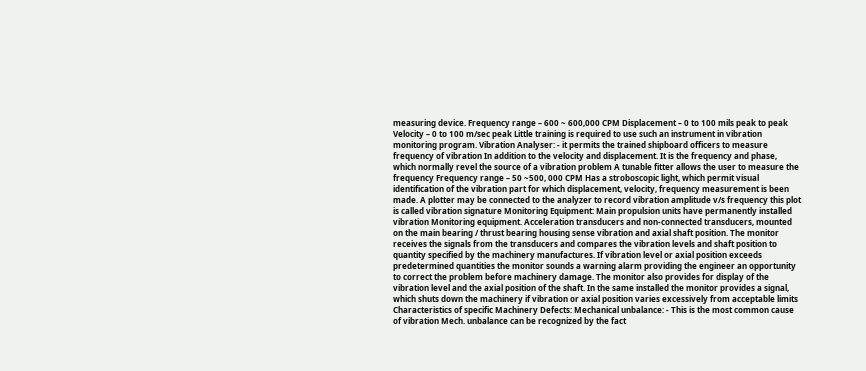measuring device. Frequency range – 600 ~ 600,000 CPM Displacement – 0 to 100 mils peak to peak Velocity – 0 to 100 m/sec peak Little training is required to use such an instrument in vibration monitoring program. Vibration Analyser: - it permits the trained shipboard officers to measure frequency of vibration In addition to the velocity and displacement. It is the frequency and phase, which normally revel the source of a vibration problem A tunable fitter allows the user to measure the frequency Frequency range – 50 ~500, 000 CPM Has a stroboscopic light, which permit visual identification of the vibration part for which displacement, velocity, frequency measurement is been made. A plotter may be connected to the analyzer to record vibration amplitude v/s frequency this plot is called vibration signature Monitoring Equipment: Main propulsion units have permanently installed vibration Monitoring equipment. Acceleration transducers and non-connected transducers, mounted on the main bearing / thrust bearing housing sense vibration and axial shaft position. The monitor receives the signals from the transducers and compares the vibration levels and shaft position to quantity specified by the machinery manufactures. If vibration level or axial position exceeds predetermined quantities the monitor sounds a warning alarm providing the engineer an opportunity to correct the problem before machinery damage. The monitor also provides for display of the vibration level and the axial position of the shaft. In the same installed the monitor provides a signal, which shuts down the machinery if vibration or axial position varies excessively from acceptable limits Characteristics of specific Machinery Defects: Mechanical unbalance: - This is the most common cause of vibration Mech. unbalance can be recognized by the fact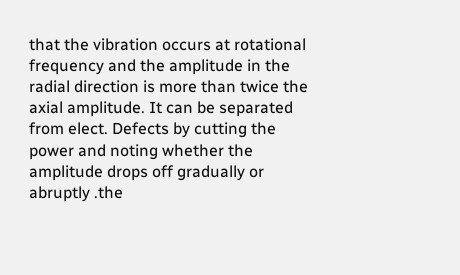that the vibration occurs at rotational frequency and the amplitude in the radial direction is more than twice the axial amplitude. It can be separated from elect. Defects by cutting the power and noting whether the amplitude drops off gradually or abruptly .the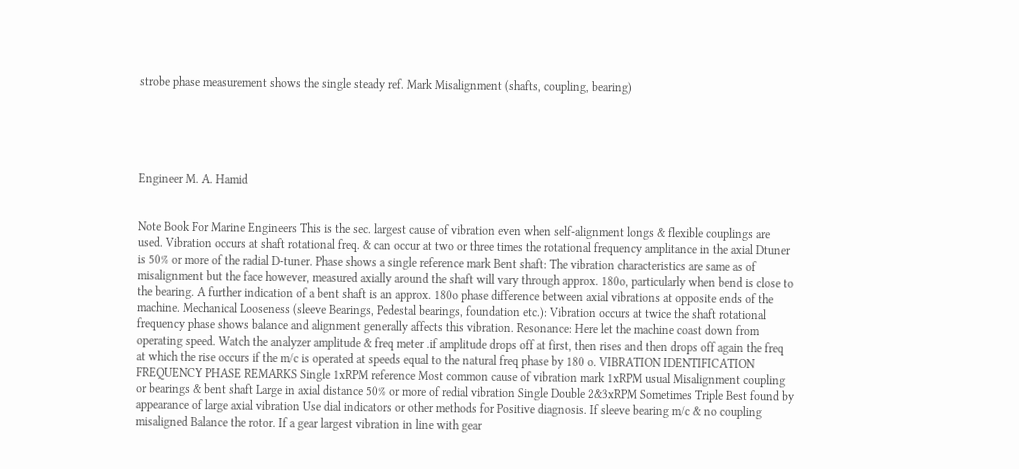strobe phase measurement shows the single steady ref. Mark Misalignment (shafts, coupling, bearing)





Engineer M. A. Hamid


Note Book For Marine Engineers This is the sec. largest cause of vibration even when self-alignment longs & flexible couplings are used. Vibration occurs at shaft rotational freq. & can occur at two or three times the rotational frequency amplitance in the axial Dtuner is 50% or more of the radial D-tuner. Phase shows a single reference mark Bent shaft: The vibration characteristics are same as of misalignment but the face however, measured axially around the shaft will vary through approx. 180o, particularly when bend is close to the bearing. A further indication of a bent shaft is an approx. 180o phase difference between axial vibrations at opposite ends of the machine. Mechanical Looseness (sleeve Bearings, Pedestal bearings, foundation etc.): Vibration occurs at twice the shaft rotational frequency phase shows balance and alignment generally affects this vibration. Resonance: Here let the machine coast down from operating speed. Watch the analyzer amplitude & freq meter .if amplitude drops off at first, then rises and then drops off again the freq at which the rise occurs if the m/c is operated at speeds equal to the natural freq phase by 180 o. VIBRATION IDENTIFICATION FREQUENCY PHASE REMARKS Single 1xRPM reference Most common cause of vibration mark 1xRPM usual Misalignment coupling or bearings & bent shaft Large in axial distance 50% or more of redial vibration Single Double 2&3xRPM Sometimes Triple Best found by appearance of large axial vibration Use dial indicators or other methods for Positive diagnosis. If sleeve bearing m/c & no coupling misaligned Balance the rotor. If a gear largest vibration in line with gear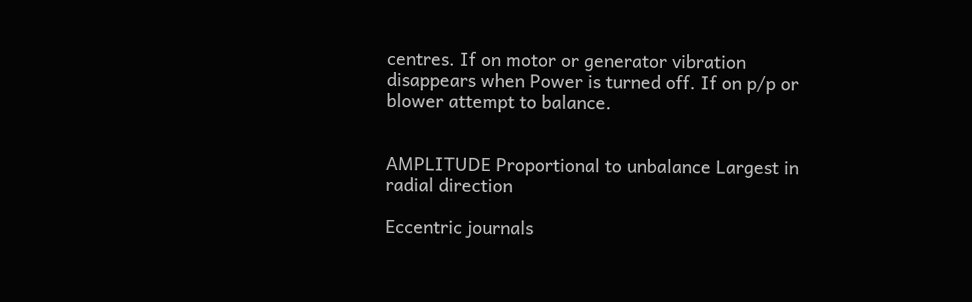centres. If on motor or generator vibration disappears when Power is turned off. If on p/p or blower attempt to balance.


AMPLITUDE Proportional to unbalance Largest in radial direction

Eccentric journals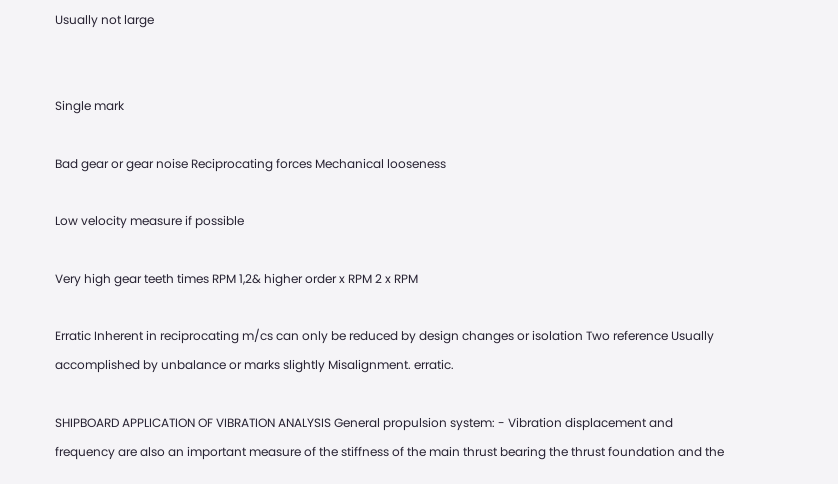Usually not large


Single mark

Bad gear or gear noise Reciprocating forces Mechanical looseness

Low velocity measure if possible

Very high gear teeth times RPM 1,2& higher order x RPM 2 x RPM

Erratic Inherent in reciprocating m/cs can only be reduced by design changes or isolation Two reference Usually accomplished by unbalance or marks slightly Misalignment. erratic.

SHIPBOARD APPLICATION OF VIBRATION ANALYSIS General propulsion system: - Vibration displacement and frequency are also an important measure of the stiffness of the main thrust bearing the thrust foundation and the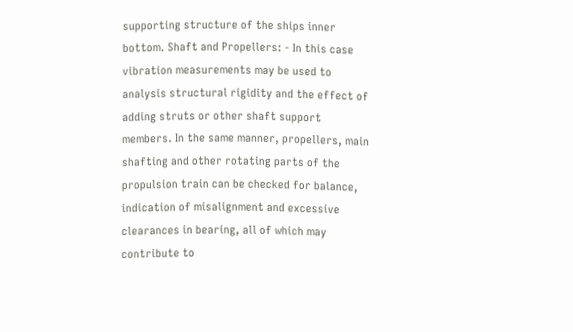supporting structure of the ships inner bottom. Shaft and Propellers: - In this case vibration measurements may be used to analysis structural rigidity and the effect of adding struts or other shaft support members. In the same manner, propellers, main shafting and other rotating parts of the propulsion train can be checked for balance, indication of misalignment and excessive clearances in bearing, all of which may contribute to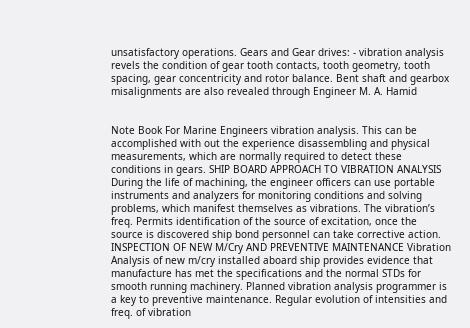unsatisfactory operations. Gears and Gear drives: - vibration analysis revels the condition of gear tooth contacts, tooth geometry, tooth spacing, gear concentricity and rotor balance. Bent shaft and gearbox misalignments are also revealed through Engineer M. A. Hamid


Note Book For Marine Engineers vibration analysis. This can be accomplished with out the experience disassembling and physical measurements, which are normally required to detect these conditions in gears. SHIP BOARD APPROACH TO VIBRATION ANALYSIS During the life of machining, the engineer officers can use portable instruments and analyzers for monitoring conditions and solving problems, which manifest themselves as vibrations. The vibration’s freq. Permits identification of the source of excitation, once the source is discovered ship bond personnel can take corrective action. INSPECTION OF NEW M/Cry AND PREVENTIVE MAINTENANCE Vibration Analysis of new m/cry installed aboard ship provides evidence that manufacture has met the specifications and the normal STDs for smooth running machinery. Planned vibration analysis programmer is a key to preventive maintenance. Regular evolution of intensities and freq. of vibration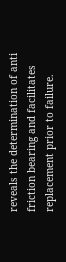reveals the determination of anti friction bearing and facilitates replacement prior to failure.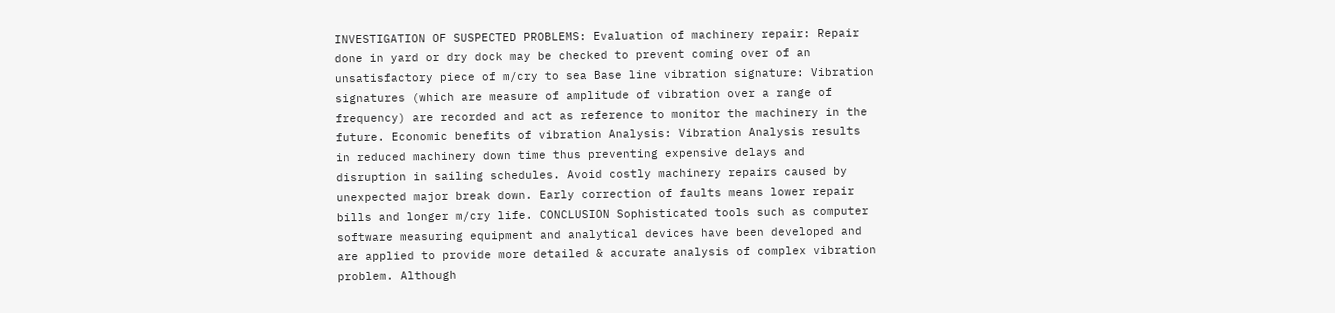INVESTIGATION OF SUSPECTED PROBLEMS: Evaluation of machinery repair: Repair done in yard or dry dock may be checked to prevent coming over of an unsatisfactory piece of m/cry to sea Base line vibration signature: Vibration signatures (which are measure of amplitude of vibration over a range of frequency) are recorded and act as reference to monitor the machinery in the future. Economic benefits of vibration Analysis: Vibration Analysis results in reduced machinery down time thus preventing expensive delays and disruption in sailing schedules. Avoid costly machinery repairs caused by unexpected major break down. Early correction of faults means lower repair bills and longer m/cry life. CONCLUSION Sophisticated tools such as computer software measuring equipment and analytical devices have been developed and are applied to provide more detailed & accurate analysis of complex vibration problem. Although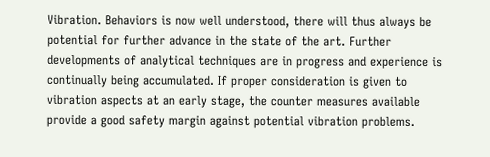Vibration. Behaviors is now well understood, there will thus always be potential for further advance in the state of the art. Further developments of analytical techniques are in progress and experience is continually being accumulated. If proper consideration is given to vibration aspects at an early stage, the counter measures available provide a good safety margin against potential vibration problems.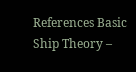References Basic Ship Theory –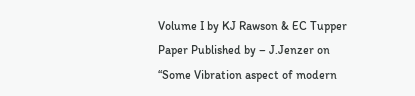Volume I by KJ Rawson & EC Tupper Paper Published by – J.Jenzer on “Some Vibration aspect of modern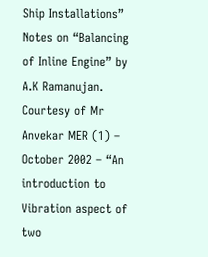Ship Installations” Notes on “Balancing of Inline Engine” by A.K Ramanujan. Courtesy of Mr Anvekar MER (1) – October 2002 – “An introduction to Vibration aspect of two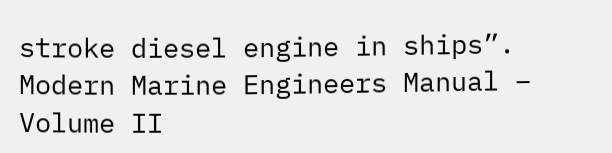stroke diesel engine in ships”. Modern Marine Engineers Manual – Volume II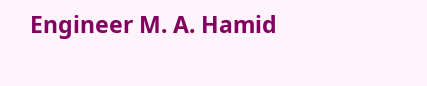Engineer M. A. Hamid